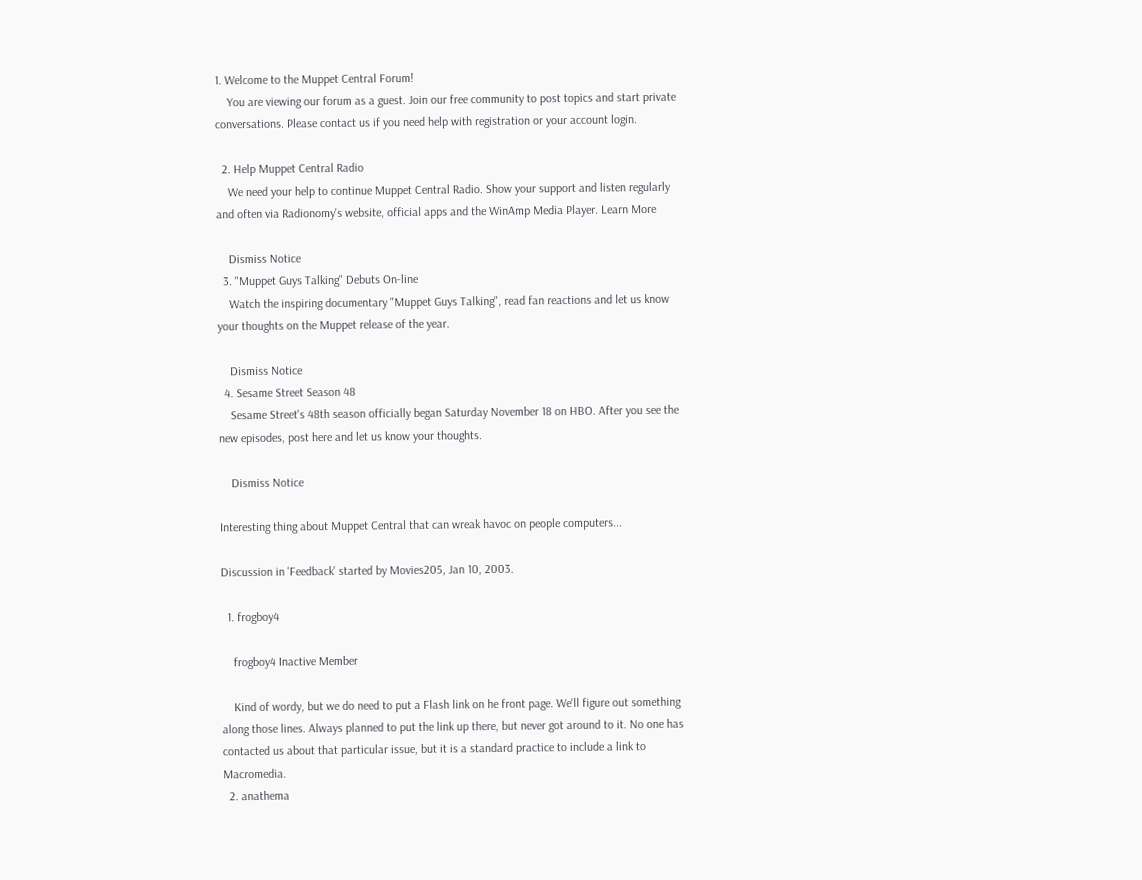1. Welcome to the Muppet Central Forum!
    You are viewing our forum as a guest. Join our free community to post topics and start private conversations. Please contact us if you need help with registration or your account login.

  2. Help Muppet Central Radio
    We need your help to continue Muppet Central Radio. Show your support and listen regularly and often via Radionomy's website, official apps and the WinAmp Media Player. Learn More

    Dismiss Notice
  3. "Muppet Guys Talking" Debuts On-line
    Watch the inspiring documentary "Muppet Guys Talking", read fan reactions and let us know your thoughts on the Muppet release of the year.

    Dismiss Notice
  4. Sesame Street Season 48
    Sesame Street's 48th season officially began Saturday November 18 on HBO. After you see the new episodes, post here and let us know your thoughts.

    Dismiss Notice

Interesting thing about Muppet Central that can wreak havoc on people computers...

Discussion in 'Feedback' started by Movies205, Jan 10, 2003.

  1. frogboy4

    frogboy4 Inactive Member

    Kind of wordy, but we do need to put a Flash link on he front page. We'll figure out something along those lines. Always planned to put the link up there, but never got around to it. No one has contacted us about that particular issue, but it is a standard practice to include a link to Macromedia.
  2. anathema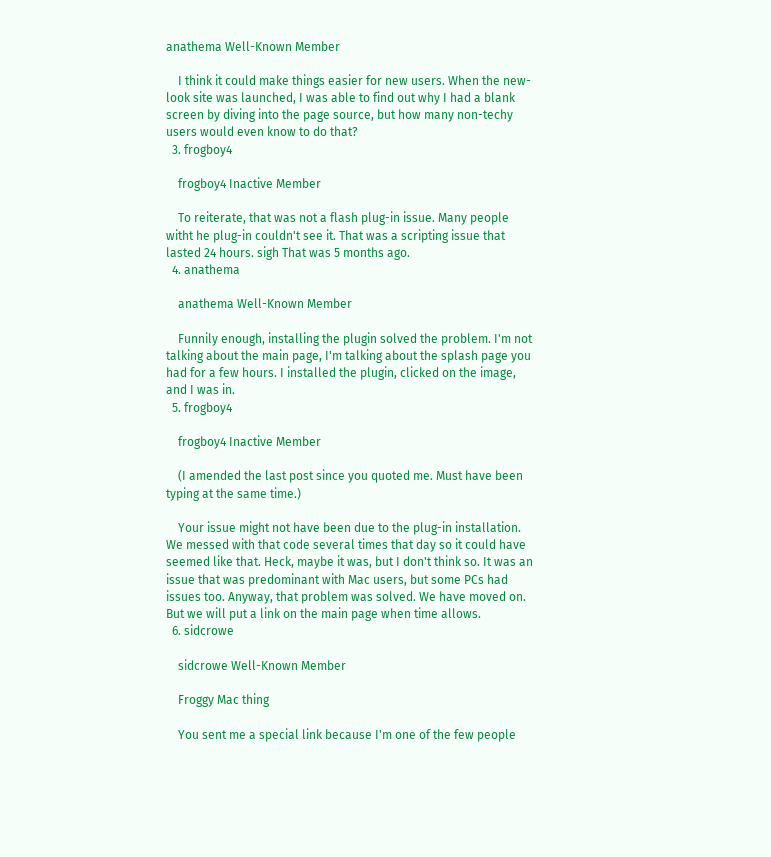anathema Well-Known Member

    I think it could make things easier for new users. When the new-look site was launched, I was able to find out why I had a blank screen by diving into the page source, but how many non-techy users would even know to do that?
  3. frogboy4

    frogboy4 Inactive Member

    To reiterate, that was not a flash plug-in issue. Many people witht he plug-in couldn't see it. That was a scripting issue that lasted 24 hours. sigh That was 5 months ago.
  4. anathema

    anathema Well-Known Member

    Funnily enough, installing the plugin solved the problem. I'm not talking about the main page, I'm talking about the splash page you had for a few hours. I installed the plugin, clicked on the image, and I was in.
  5. frogboy4

    frogboy4 Inactive Member

    (I amended the last post since you quoted me. Must have been typing at the same time.)

    Your issue might not have been due to the plug-in installation. We messed with that code several times that day so it could have seemed like that. Heck, maybe it was, but I don't think so. It was an issue that was predominant with Mac users, but some PCs had issues too. Anyway, that problem was solved. We have moved on. But we will put a link on the main page when time allows.
  6. sidcrowe

    sidcrowe Well-Known Member

    Froggy Mac thing

    You sent me a special link because I'm one of the few people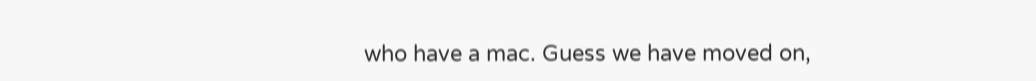who have a mac. Guess we have moved on,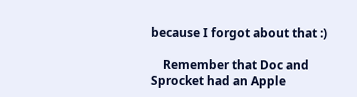because I forgot about that :)

    Remember that Doc and Sprocket had an Apple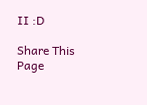II :D

Share This Page